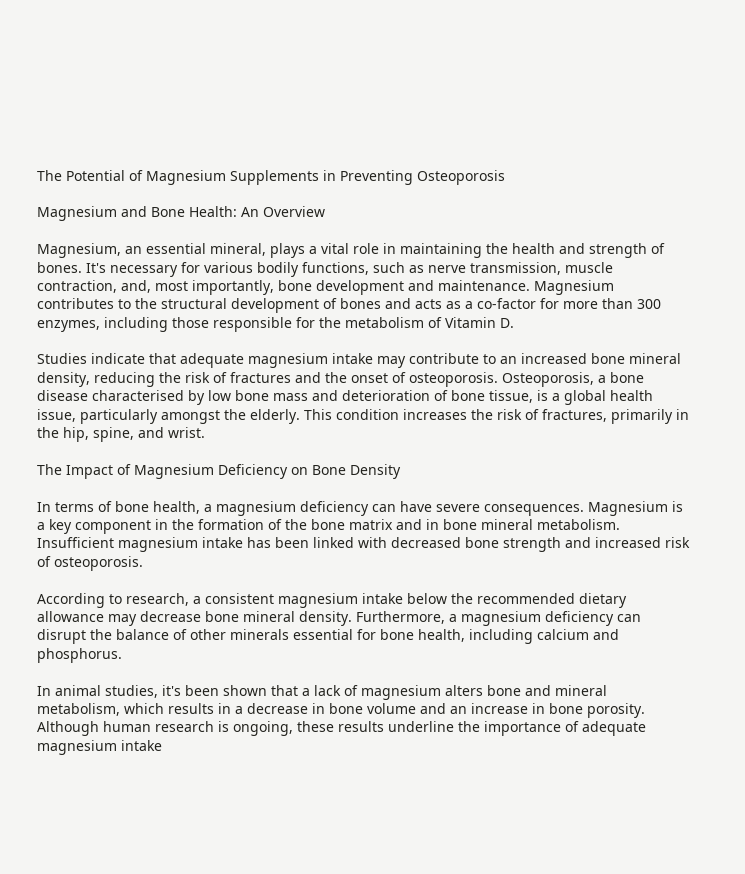The Potential of Magnesium Supplements in Preventing Osteoporosis

Magnesium and Bone Health: An Overview

Magnesium, an essential mineral, plays a vital role in maintaining the health and strength of bones. It's necessary for various bodily functions, such as nerve transmission, muscle contraction, and, most importantly, bone development and maintenance. Magnesium contributes to the structural development of bones and acts as a co-factor for more than 300 enzymes, including those responsible for the metabolism of Vitamin D.

Studies indicate that adequate magnesium intake may contribute to an increased bone mineral density, reducing the risk of fractures and the onset of osteoporosis. Osteoporosis, a bone disease characterised by low bone mass and deterioration of bone tissue, is a global health issue, particularly amongst the elderly. This condition increases the risk of fractures, primarily in the hip, spine, and wrist.

The Impact of Magnesium Deficiency on Bone Density

In terms of bone health, a magnesium deficiency can have severe consequences. Magnesium is a key component in the formation of the bone matrix and in bone mineral metabolism. Insufficient magnesium intake has been linked with decreased bone strength and increased risk of osteoporosis.

According to research, a consistent magnesium intake below the recommended dietary allowance may decrease bone mineral density. Furthermore, a magnesium deficiency can disrupt the balance of other minerals essential for bone health, including calcium and phosphorus.

In animal studies, it's been shown that a lack of magnesium alters bone and mineral metabolism, which results in a decrease in bone volume and an increase in bone porosity. Although human research is ongoing, these results underline the importance of adequate magnesium intake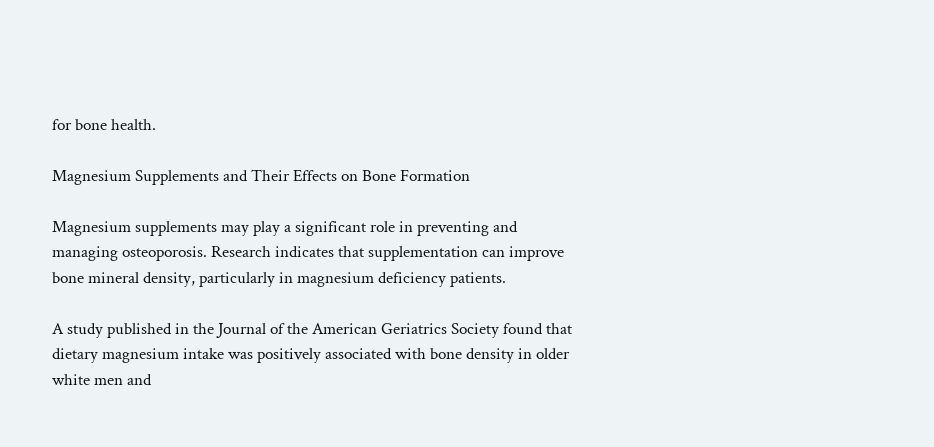for bone health.

Magnesium Supplements and Their Effects on Bone Formation

Magnesium supplements may play a significant role in preventing and managing osteoporosis. Research indicates that supplementation can improve bone mineral density, particularly in magnesium deficiency patients.

A study published in the Journal of the American Geriatrics Society found that dietary magnesium intake was positively associated with bone density in older white men and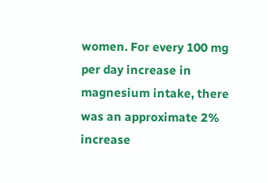women. For every 100 mg per day increase in magnesium intake, there was an approximate 2% increase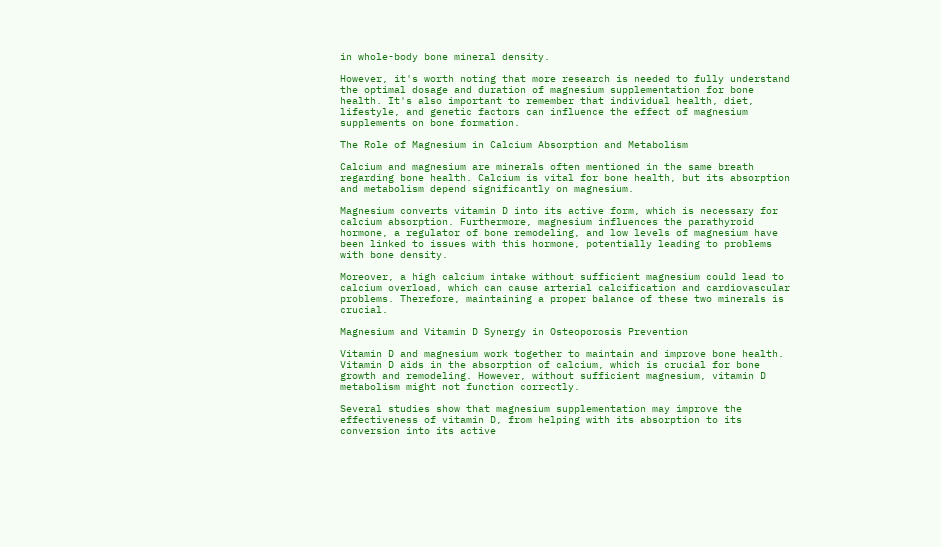in whole-body bone mineral density.

However, it's worth noting that more research is needed to fully understand the optimal dosage and duration of magnesium supplementation for bone health. It's also important to remember that individual health, diet, lifestyle, and genetic factors can influence the effect of magnesium supplements on bone formation.

The Role of Magnesium in Calcium Absorption and Metabolism

Calcium and magnesium are minerals often mentioned in the same breath regarding bone health. Calcium is vital for bone health, but its absorption and metabolism depend significantly on magnesium.

Magnesium converts vitamin D into its active form, which is necessary for calcium absorption. Furthermore, magnesium influences the parathyroid hormone, a regulator of bone remodeling, and low levels of magnesium have been linked to issues with this hormone, potentially leading to problems with bone density.

Moreover, a high calcium intake without sufficient magnesium could lead to calcium overload, which can cause arterial calcification and cardiovascular problems. Therefore, maintaining a proper balance of these two minerals is crucial.

Magnesium and Vitamin D Synergy in Osteoporosis Prevention

Vitamin D and magnesium work together to maintain and improve bone health. Vitamin D aids in the absorption of calcium, which is crucial for bone growth and remodeling. However, without sufficient magnesium, vitamin D metabolism might not function correctly.

Several studies show that magnesium supplementation may improve the effectiveness of vitamin D, from helping with its absorption to its conversion into its active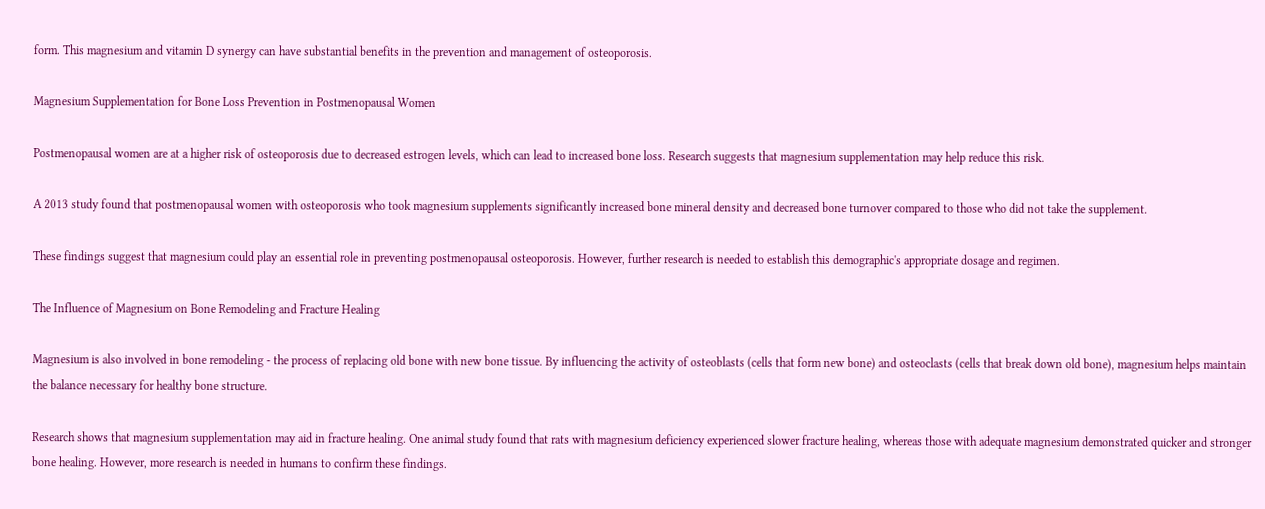form. This magnesium and vitamin D synergy can have substantial benefits in the prevention and management of osteoporosis.

Magnesium Supplementation for Bone Loss Prevention in Postmenopausal Women

Postmenopausal women are at a higher risk of osteoporosis due to decreased estrogen levels, which can lead to increased bone loss. Research suggests that magnesium supplementation may help reduce this risk.

A 2013 study found that postmenopausal women with osteoporosis who took magnesium supplements significantly increased bone mineral density and decreased bone turnover compared to those who did not take the supplement.

These findings suggest that magnesium could play an essential role in preventing postmenopausal osteoporosis. However, further research is needed to establish this demographic's appropriate dosage and regimen.

The Influence of Magnesium on Bone Remodeling and Fracture Healing

Magnesium is also involved in bone remodeling - the process of replacing old bone with new bone tissue. By influencing the activity of osteoblasts (cells that form new bone) and osteoclasts (cells that break down old bone), magnesium helps maintain the balance necessary for healthy bone structure.

Research shows that magnesium supplementation may aid in fracture healing. One animal study found that rats with magnesium deficiency experienced slower fracture healing, whereas those with adequate magnesium demonstrated quicker and stronger bone healing. However, more research is needed in humans to confirm these findings.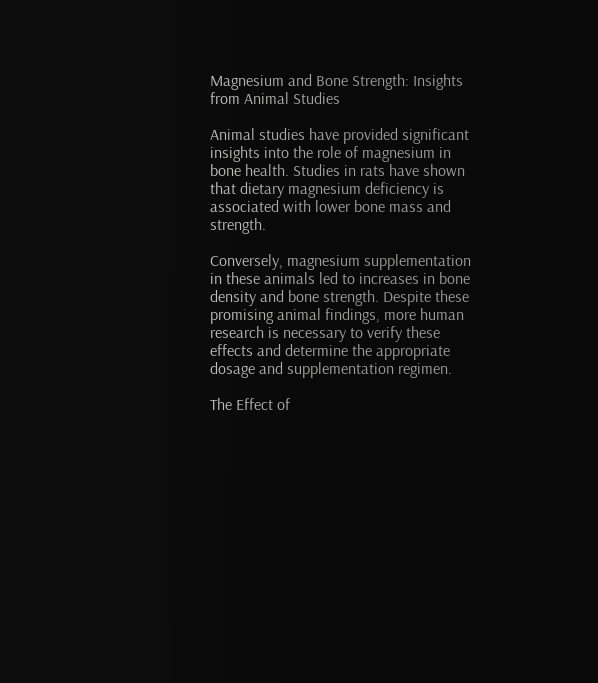Magnesium and Bone Strength: Insights from Animal Studies

Animal studies have provided significant insights into the role of magnesium in bone health. Studies in rats have shown that dietary magnesium deficiency is associated with lower bone mass and strength.

Conversely, magnesium supplementation in these animals led to increases in bone density and bone strength. Despite these promising animal findings, more human research is necessary to verify these effects and determine the appropriate dosage and supplementation regimen.

The Effect of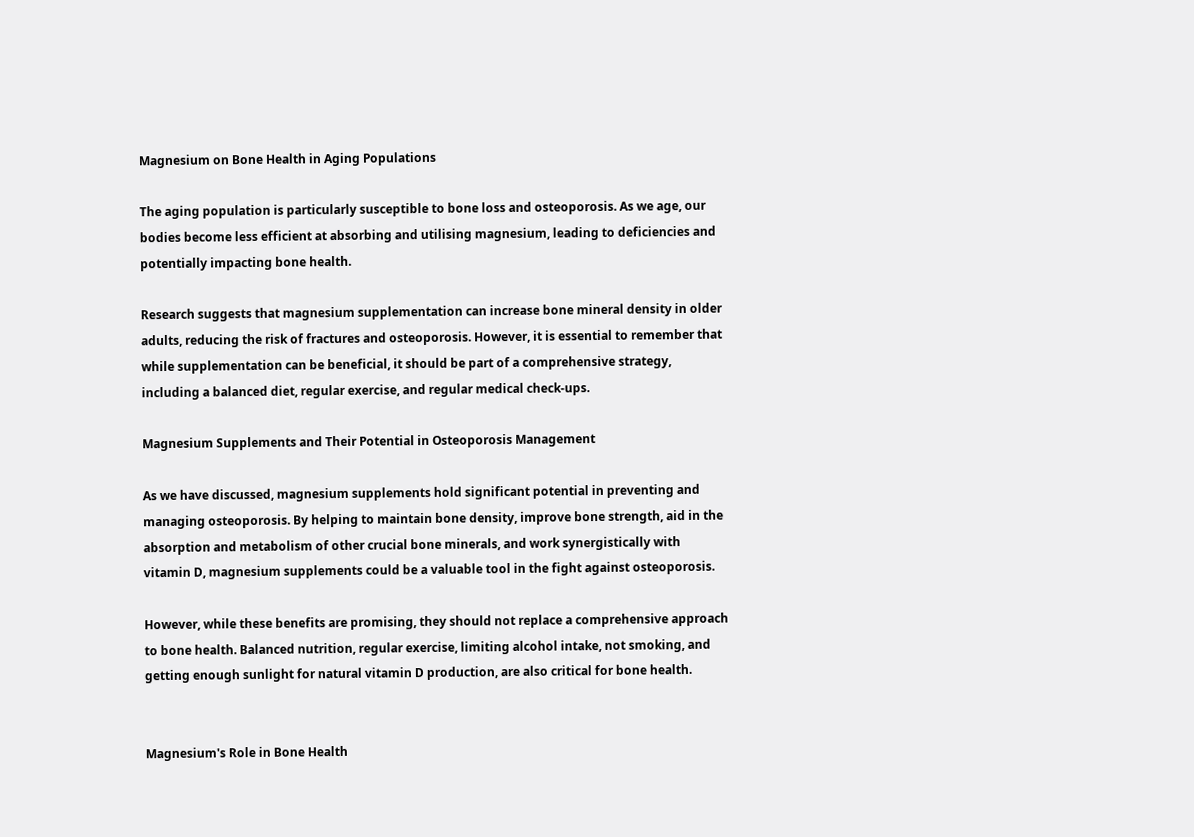Magnesium on Bone Health in Aging Populations

The aging population is particularly susceptible to bone loss and osteoporosis. As we age, our bodies become less efficient at absorbing and utilising magnesium, leading to deficiencies and potentially impacting bone health.

Research suggests that magnesium supplementation can increase bone mineral density in older adults, reducing the risk of fractures and osteoporosis. However, it is essential to remember that while supplementation can be beneficial, it should be part of a comprehensive strategy, including a balanced diet, regular exercise, and regular medical check-ups.

Magnesium Supplements and Their Potential in Osteoporosis Management

As we have discussed, magnesium supplements hold significant potential in preventing and managing osteoporosis. By helping to maintain bone density, improve bone strength, aid in the absorption and metabolism of other crucial bone minerals, and work synergistically with vitamin D, magnesium supplements could be a valuable tool in the fight against osteoporosis.

However, while these benefits are promising, they should not replace a comprehensive approach to bone health. Balanced nutrition, regular exercise, limiting alcohol intake, not smoking, and getting enough sunlight for natural vitamin D production, are also critical for bone health.


Magnesium's Role in Bone Health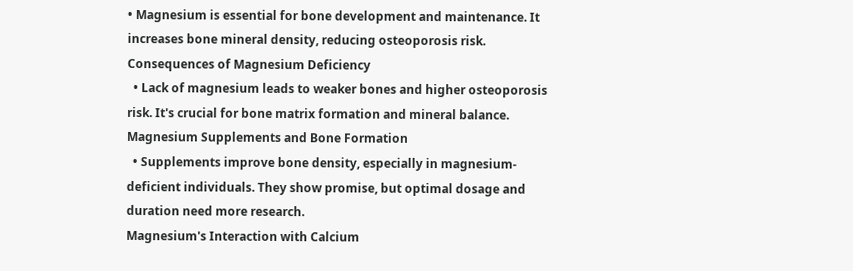• Magnesium is essential for bone development and maintenance. It increases bone mineral density, reducing osteoporosis risk.
Consequences of Magnesium Deficiency
  • Lack of magnesium leads to weaker bones and higher osteoporosis risk. It's crucial for bone matrix formation and mineral balance.
Magnesium Supplements and Bone Formation
  • Supplements improve bone density, especially in magnesium-deficient individuals. They show promise, but optimal dosage and duration need more research.
Magnesium's Interaction with Calcium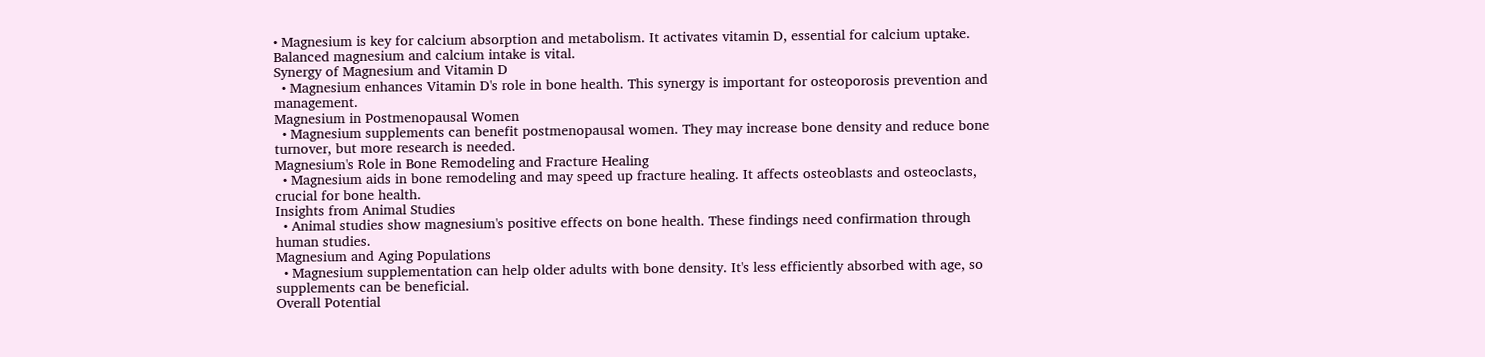• Magnesium is key for calcium absorption and metabolism. It activates vitamin D, essential for calcium uptake. Balanced magnesium and calcium intake is vital.
Synergy of Magnesium and Vitamin D
  • Magnesium enhances Vitamin D's role in bone health. This synergy is important for osteoporosis prevention and management.
Magnesium in Postmenopausal Women
  • Magnesium supplements can benefit postmenopausal women. They may increase bone density and reduce bone turnover, but more research is needed.
Magnesium's Role in Bone Remodeling and Fracture Healing
  • Magnesium aids in bone remodeling and may speed up fracture healing. It affects osteoblasts and osteoclasts, crucial for bone health.
Insights from Animal Studies
  • Animal studies show magnesium's positive effects on bone health. These findings need confirmation through human studies.
Magnesium and Aging Populations
  • Magnesium supplementation can help older adults with bone density. It's less efficiently absorbed with age, so supplements can be beneficial.
Overall Potential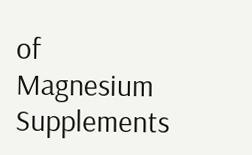of Magnesium Supplements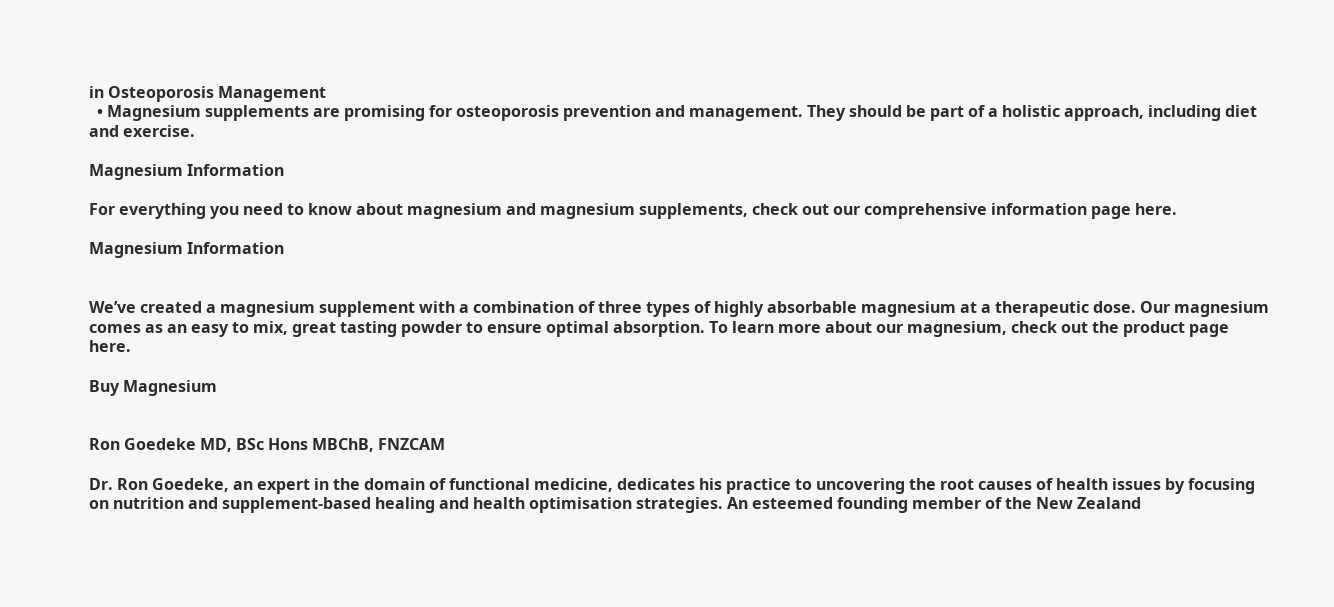in Osteoporosis Management
  • Magnesium supplements are promising for osteoporosis prevention and management. They should be part of a holistic approach, including diet and exercise.

Magnesium Information

For everything you need to know about magnesium and magnesium supplements, check out our comprehensive information page here.

Magnesium Information


We’ve created a magnesium supplement with a combination of three types of highly absorbable magnesium at a therapeutic dose. Our magnesium comes as an easy to mix, great tasting powder to ensure optimal absorption. To learn more about our magnesium, check out the product page here.

Buy Magnesium


Ron Goedeke MD, BSc Hons MBChB, FNZCAM

Dr. Ron Goedeke, an expert in the domain of functional medicine, dedicates his practice to uncovering the root causes of health issues by focusing on nutrition and supplement-based healing and health optimisation strategies. An esteemed founding member of the New Zealand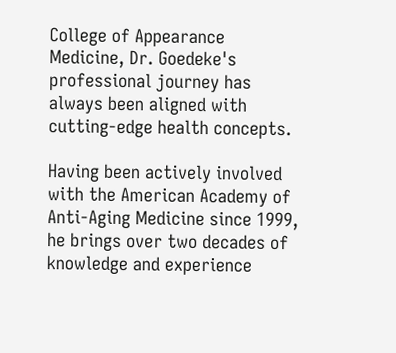College of Appearance Medicine, Dr. Goedeke's professional journey has always been aligned with cutting-edge health concepts.

Having been actively involved with the American Academy of Anti-Aging Medicine since 1999, he brings over two decades of knowledge and experience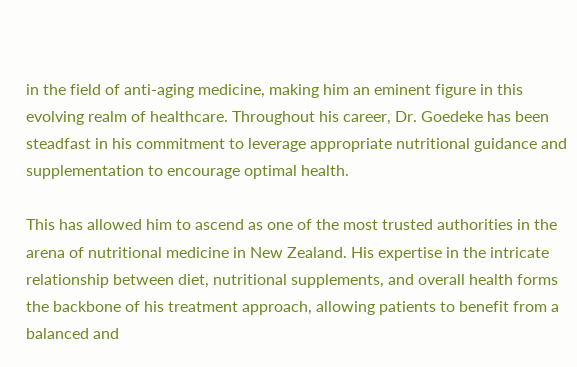in the field of anti-aging medicine, making him an eminent figure in this evolving realm of healthcare. Throughout his career, Dr. Goedeke has been steadfast in his commitment to leverage appropriate nutritional guidance and supplementation to encourage optimal health.

This has allowed him to ascend as one of the most trusted authorities in the arena of nutritional medicine in New Zealand. His expertise in the intricate relationship between diet, nutritional supplements, and overall health forms the backbone of his treatment approach, allowing patients to benefit from a balanced and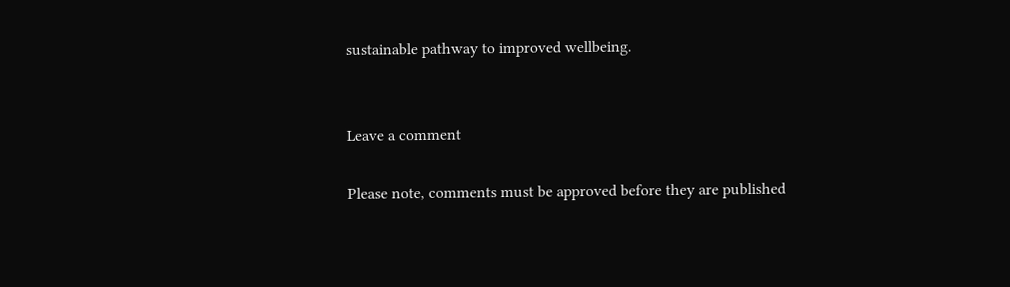sustainable pathway to improved wellbeing.


Leave a comment

Please note, comments must be approved before they are published